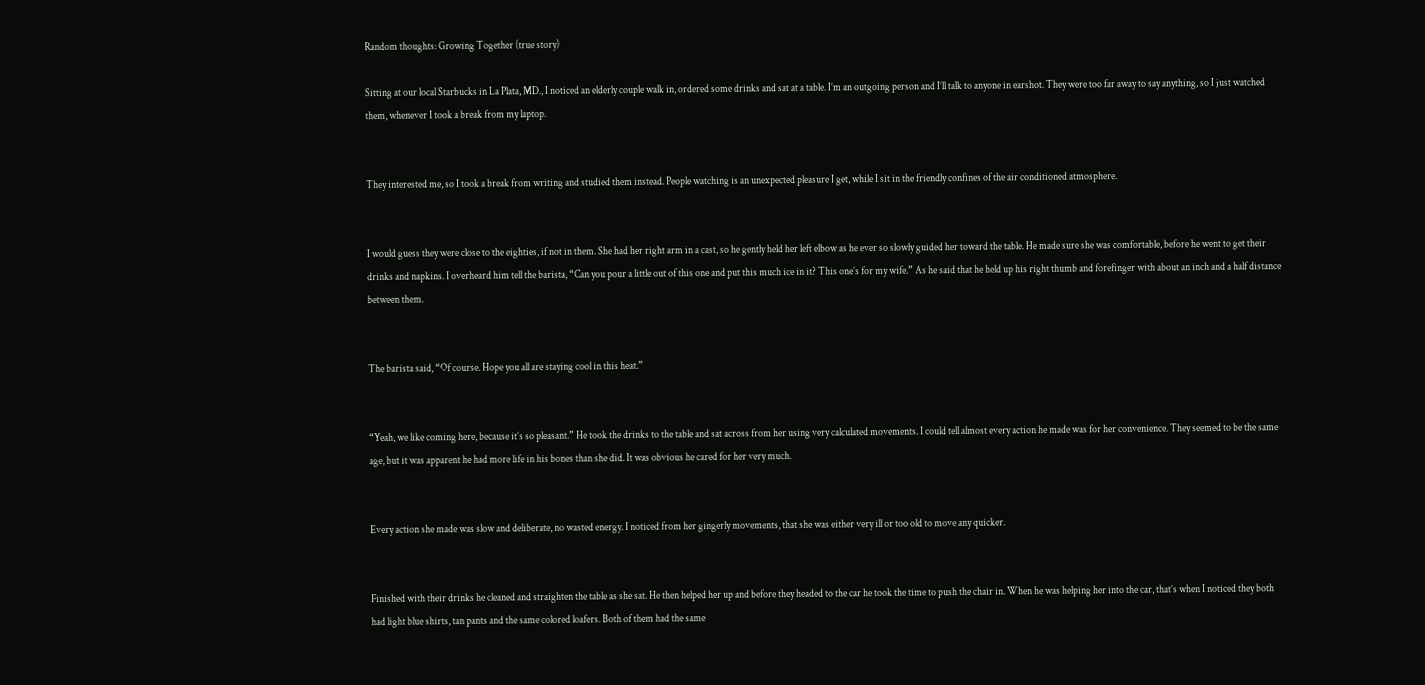Random thoughts: Growing Together (true story)

Sitting at our local Starbucks in La Plata, MD., I noticed an elderly couple walk in, ordered some drinks and sat at a table. I’m an outgoing person and I’ll talk to anyone in earshot. They were too far away to say anything, so I just watched them, whenever I took a break from my laptop.


They interested me, so I took a break from writing and studied them instead. People watching is an unexpected pleasure I get, while I sit in the friendly confines of the air conditioned atmosphere.


I would guess they were close to the eighties, if not in them. She had her right arm in a cast, so he gently held her left elbow as he ever so slowly guided her toward the table. He made sure she was comfortable, before he went to get their drinks and napkins. I overheard him tell the barista, “Can you pour a little out of this one and put this much ice in it? This one’s for my wife.” As he said that he held up his right thumb and forefinger with about an inch and a half distance between them.


The barista said, “Of course. Hope you all are staying cool in this heat.”


“Yeah, we like coming here, because it’s so pleasant.” He took the drinks to the table and sat across from her using very calculated movements. I could tell almost every action he made was for her convenience. They seemed to be the same age, but it was apparent he had more life in his bones than she did. It was obvious he cared for her very much.


Every action she made was slow and deliberate, no wasted energy. I noticed from her gingerly movements, that she was either very ill or too old to move any quicker.


Finished with their drinks he cleaned and straighten the table as she sat. He then helped her up and before they headed to the car he took the time to push the chair in. When he was helping her into the car, that’s when I noticed they both had light blue shirts, tan pants and the same colored loafers. Both of them had the same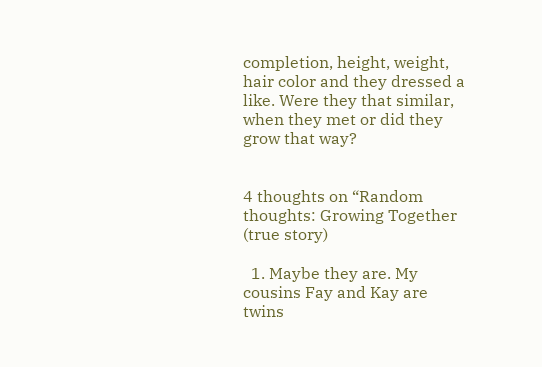completion, height, weight, hair color and they dressed a like. Were they that similar, when they met or did they grow that way?


4 thoughts on “Random thoughts: Growing Together (true story)

  1. Maybe they are. My cousins Fay and Kay are twins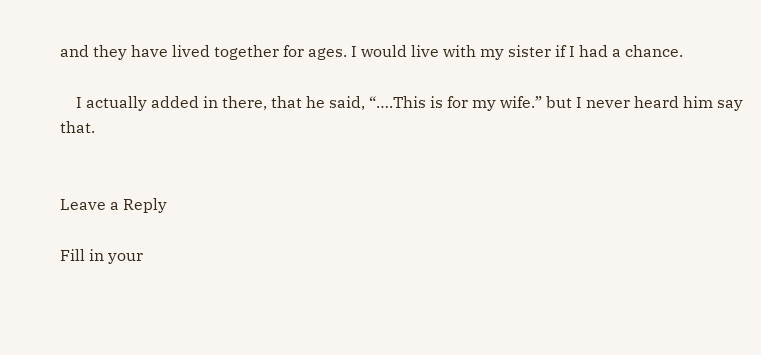and they have lived together for ages. I would live with my sister if I had a chance.

    I actually added in there, that he said, “….This is for my wife.” but I never heard him say that.


Leave a Reply

Fill in your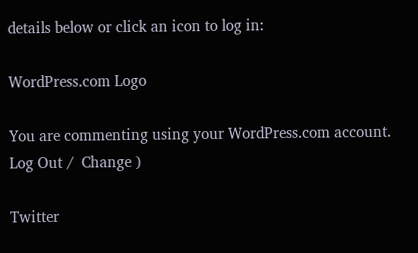details below or click an icon to log in:

WordPress.com Logo

You are commenting using your WordPress.com account. Log Out /  Change )

Twitter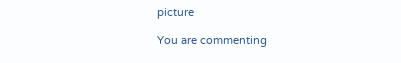picture

You are commenting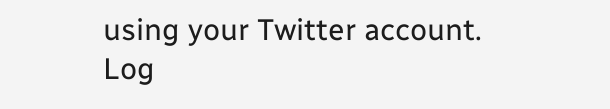using your Twitter account. Log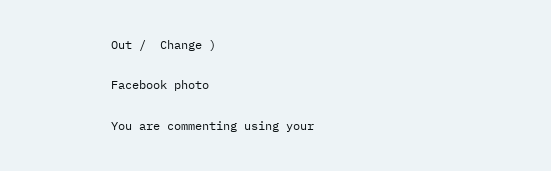Out /  Change )

Facebook photo

You are commenting using your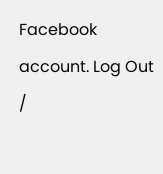Facebook account. Log Out /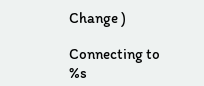Change )

Connecting to %s